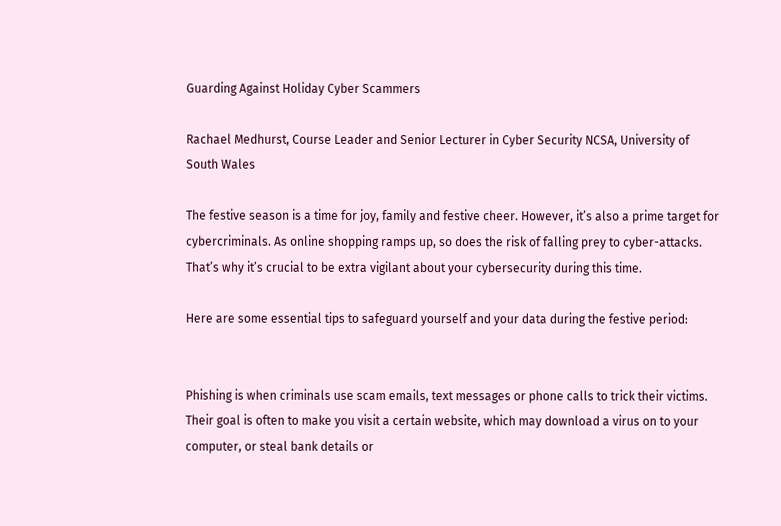Guarding Against Holiday Cyber Scammers

Rachael Medhurst, Course Leader and Senior Lecturer in Cyber Security NCSA, University of South Wales

The festive season is a time for joy, family and festive cheer. However, it’s also a prime target for cybercriminals. As online shopping ramps up, so does the risk of falling prey to cyber-attacks. That’s why it’s crucial to be extra vigilant about your cybersecurity during this time.

Here are some essential tips to safeguard yourself and your data during the festive period:


Phishing is when criminals use scam emails, text messages or phone calls to trick their victims. Their goal is often to make you visit a certain website, which may download a virus on to your computer, or steal bank details or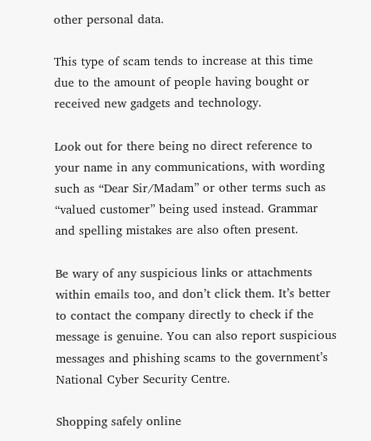other personal data.

This type of scam tends to increase at this time due to the amount of people having bought or received new gadgets and technology.

Look out for there being no direct reference to your name in any communications, with wording such as “Dear Sir/Madam” or other terms such as “valued customer” being used instead. Grammar and spelling mistakes are also often present.

Be wary of any suspicious links or attachments within emails too, and don’t click them. It’s better to contact the company directly to check if the message is genuine. You can also report suspicious messages and phishing scams to the government’s National Cyber Security Centre.

Shopping safely online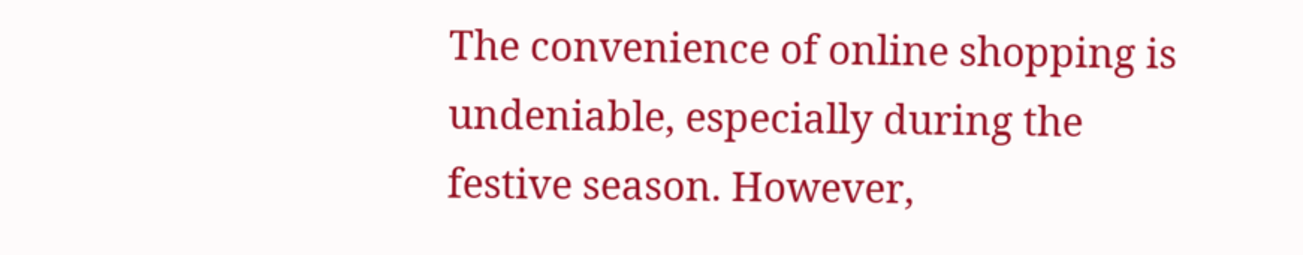The convenience of online shopping is undeniable, especially during the festive season. However,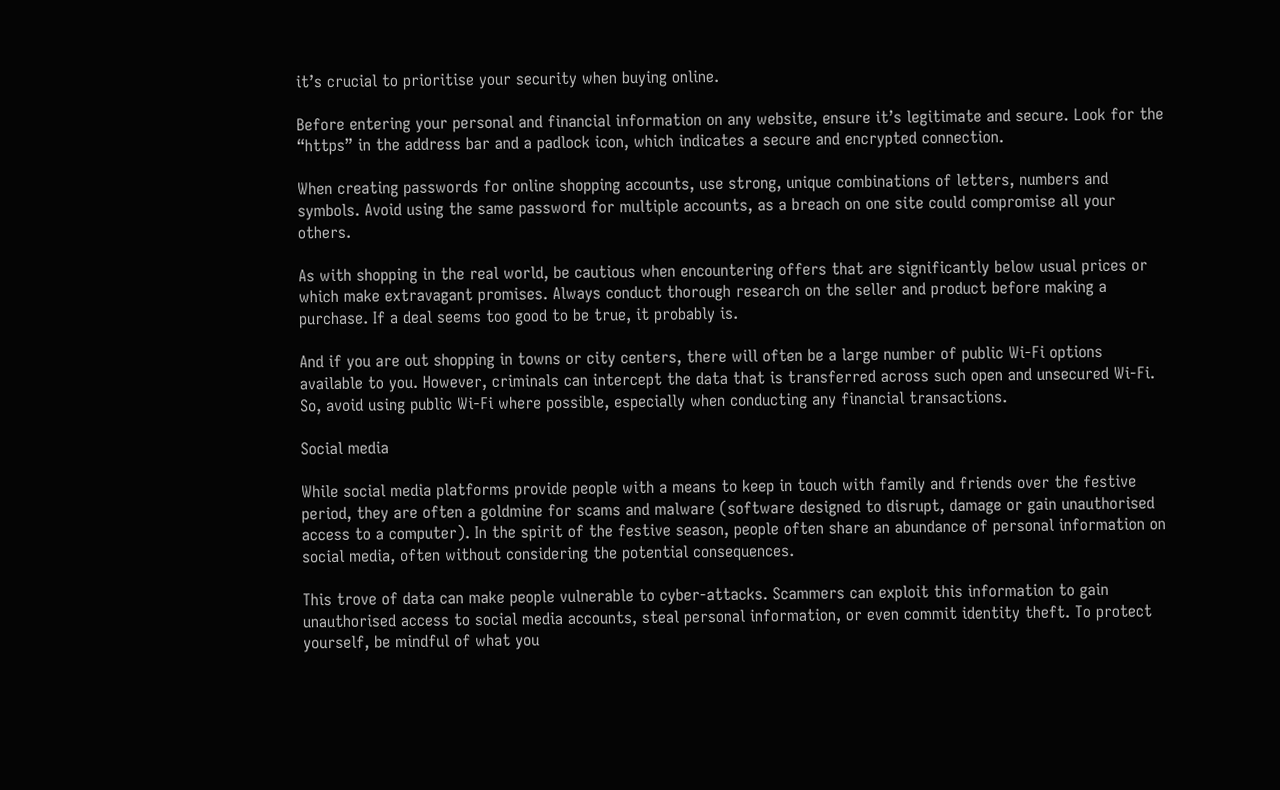it’s crucial to prioritise your security when buying online.

Before entering your personal and financial information on any website, ensure it’s legitimate and secure. Look for the “https” in the address bar and a padlock icon, which indicates a secure and encrypted connection.

When creating passwords for online shopping accounts, use strong, unique combinations of letters, numbers and symbols. Avoid using the same password for multiple accounts, as a breach on one site could compromise all your others.

As with shopping in the real world, be cautious when encountering offers that are significantly below usual prices or which make extravagant promises. Always conduct thorough research on the seller and product before making a purchase. If a deal seems too good to be true, it probably is.

And if you are out shopping in towns or city centers, there will often be a large number of public Wi-Fi options available to you. However, criminals can intercept the data that is transferred across such open and unsecured Wi-Fi. So, avoid using public Wi-Fi where possible, especially when conducting any financial transactions.

Social media

While social media platforms provide people with a means to keep in touch with family and friends over the festive period, they are often a goldmine for scams and malware (software designed to disrupt, damage or gain unauthorised access to a computer). In the spirit of the festive season, people often share an abundance of personal information on social media, often without considering the potential consequences.

This trove of data can make people vulnerable to cyber-attacks. Scammers can exploit this information to gain unauthorised access to social media accounts, steal personal information, or even commit identity theft. To protect yourself, be mindful of what you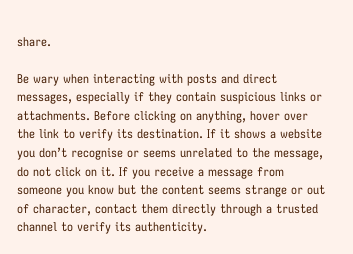share.

Be wary when interacting with posts and direct messages, especially if they contain suspicious links or attachments. Before clicking on anything, hover over the link to verify its destination. If it shows a website you don’t recognise or seems unrelated to the message, do not click on it. If you receive a message from someone you know but the content seems strange or out of character, contact them directly through a trusted channel to verify its authenticity.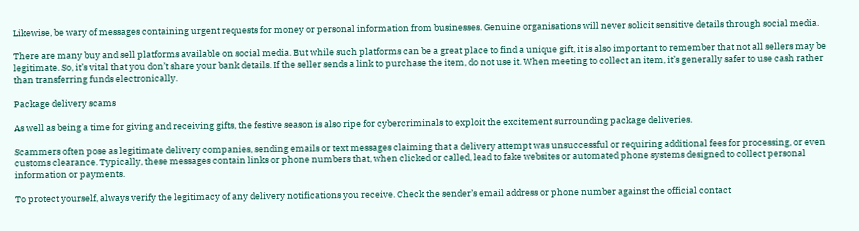Likewise, be wary of messages containing urgent requests for money or personal information from businesses. Genuine organisations will never solicit sensitive details through social media.

There are many buy and sell platforms available on social media. But while such platforms can be a great place to find a unique gift, it is also important to remember that not all sellers may be legitimate. So, it’s vital that you don’t share your bank details. If the seller sends a link to purchase the item, do not use it. When meeting to collect an item, it’s generally safer to use cash rather than transferring funds electronically.

Package delivery scams

As well as being a time for giving and receiving gifts, the festive season is also ripe for cybercriminals to exploit the excitement surrounding package deliveries.

Scammers often pose as legitimate delivery companies, sending emails or text messages claiming that a delivery attempt was unsuccessful or requiring additional fees for processing, or even customs clearance. Typically, these messages contain links or phone numbers that, when clicked or called, lead to fake websites or automated phone systems designed to collect personal information or payments.

To protect yourself, always verify the legitimacy of any delivery notifications you receive. Check the sender’s email address or phone number against the official contact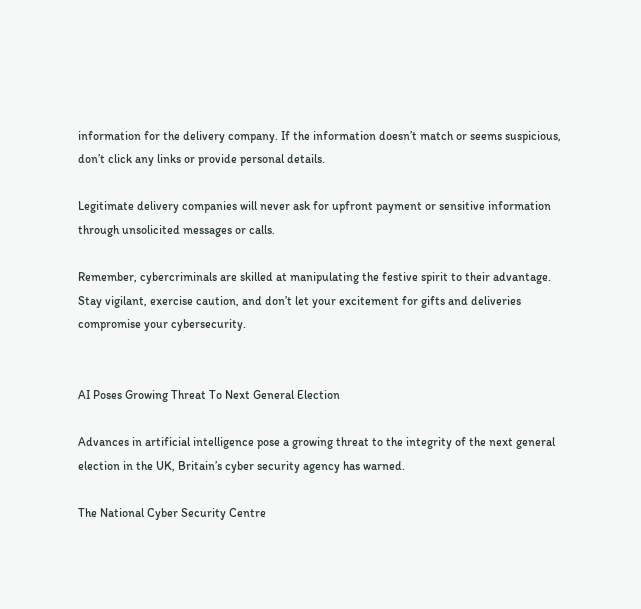information for the delivery company. If the information doesn’t match or seems suspicious, don’t click any links or provide personal details.

Legitimate delivery companies will never ask for upfront payment or sensitive information through unsolicited messages or calls.

Remember, cybercriminals are skilled at manipulating the festive spirit to their advantage. Stay vigilant, exercise caution, and don’t let your excitement for gifts and deliveries compromise your cybersecurity.


AI Poses Growing Threat To Next General Election

Advances in artificial intelligence pose a growing threat to the integrity of the next general election in the UK, Britain’s cyber security agency has warned.

The National Cyber Security Centre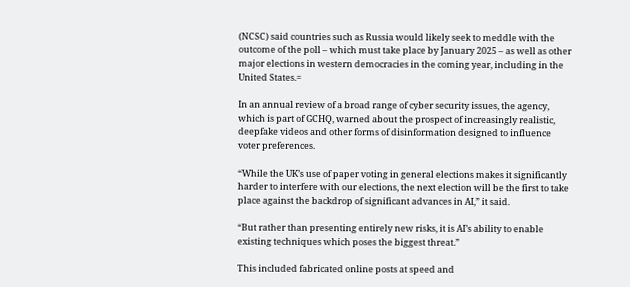(NCSC) said countries such as Russia would likely seek to meddle with the outcome of the poll – which must take place by January 2025 – as well as other major elections in western democracies in the coming year, including in the United States.=

In an annual review of a broad range of cyber security issues, the agency, which is part of GCHQ, warned about the prospect of increasingly realistic, deepfake videos and other forms of disinformation designed to influence voter preferences.

“While the UK’s use of paper voting in general elections makes it significantly harder to interfere with our elections, the next election will be the first to take place against the backdrop of significant advances in AI,” it said.

“But rather than presenting entirely new risks, it is AI’s ability to enable existing techniques which poses the biggest threat.”

This included fabricated online posts at speed and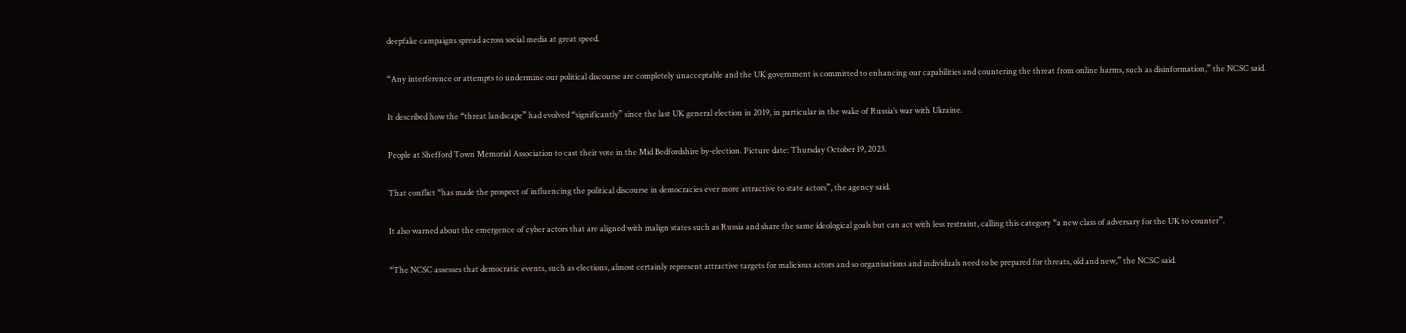deepfake campaigns spread across social media at great speed.

“Any interference or attempts to undermine our political discourse are completely unacceptable and the UK government is committed to enhancing our capabilities and countering the threat from online harms, such as disinformation,” the NCSC said.

It described how the “threat landscape” had evolved “significantly” since the last UK general election in 2019, in particular in the wake of Russia’s war with Ukraine.

People at Shefford Town Memorial Association to cast their vote in the Mid Bedfordshire by-election. Picture date: Thursday October 19, 2023.

That conflict “has made the prospect of influencing the political discourse in democracies ever more attractive to state actors”, the agency said.

It also warned about the emergence of cyber actors that are aligned with malign states such as Russia and share the same ideological goals but can act with less restraint, calling this category “a new class of adversary for the UK to counter”.

“The NCSC assesses that democratic events, such as elections, almost certainly represent attractive targets for malicious actors and so organisations and individuals need to be prepared for threats, old and new,” the NCSC said.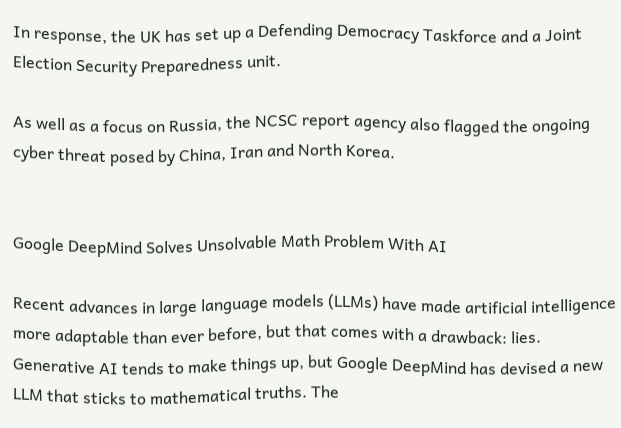In response, the UK has set up a Defending Democracy Taskforce and a Joint Election Security Preparedness unit.

As well as a focus on Russia, the NCSC report agency also flagged the ongoing cyber threat posed by China, Iran and North Korea.


Google DeepMind Solves Unsolvable Math Problem With AI

Recent advances in large language models (LLMs) have made artificial intelligence more adaptable than ever before, but that comes with a drawback: lies. Generative AI tends to make things up, but Google DeepMind has devised a new LLM that sticks to mathematical truths. The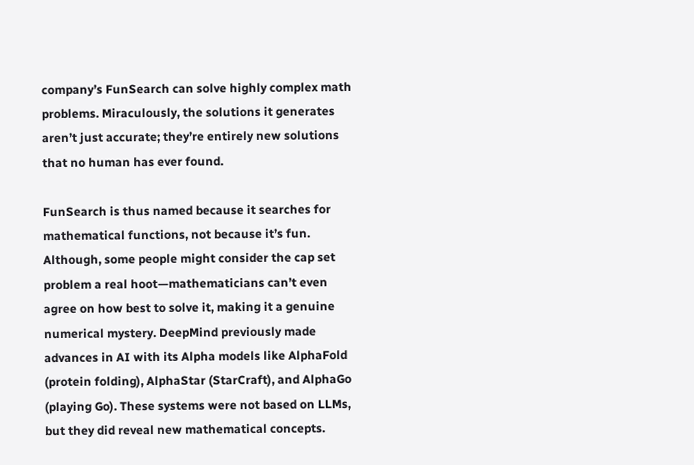company’s FunSearch can solve highly complex math problems. Miraculously, the solutions it generates aren’t just accurate; they’re entirely new solutions that no human has ever found.

FunSearch is thus named because it searches for mathematical functions, not because it’s fun. Although, some people might consider the cap set problem a real hoot—mathematicians can’t even agree on how best to solve it, making it a genuine numerical mystery. DeepMind previously made advances in AI with its Alpha models like AlphaFold (protein folding), AlphaStar (StarCraft), and AlphaGo (playing Go). These systems were not based on LLMs, but they did reveal new mathematical concepts.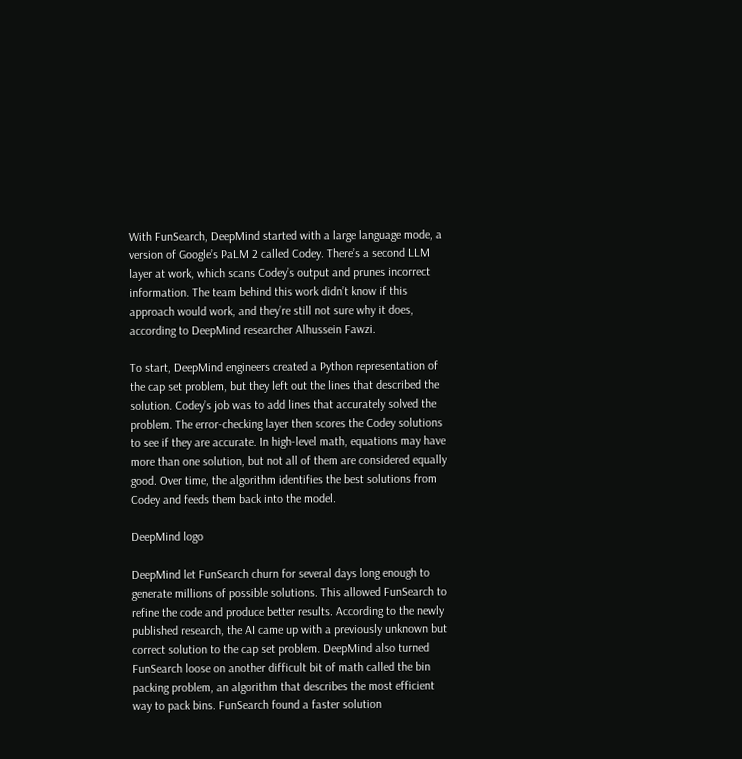With FunSearch, DeepMind started with a large language mode, a version of Google’s PaLM 2 called Codey. There’s a second LLM layer at work, which scans Codey’s output and prunes incorrect information. The team behind this work didn’t know if this approach would work, and they’re still not sure why it does, according to DeepMind researcher Alhussein Fawzi.

To start, DeepMind engineers created a Python representation of the cap set problem, but they left out the lines that described the solution. Codey’s job was to add lines that accurately solved the problem. The error-checking layer then scores the Codey solutions to see if they are accurate. In high-level math, equations may have more than one solution, but not all of them are considered equally good. Over time, the algorithm identifies the best solutions from Codey and feeds them back into the model.

DeepMind logo

DeepMind let FunSearch churn for several days long enough to generate millions of possible solutions. This allowed FunSearch to refine the code and produce better results. According to the newly published research, the AI came up with a previously unknown but correct solution to the cap set problem. DeepMind also turned FunSearch loose on another difficult bit of math called the bin packing problem, an algorithm that describes the most efficient way to pack bins. FunSearch found a faster solution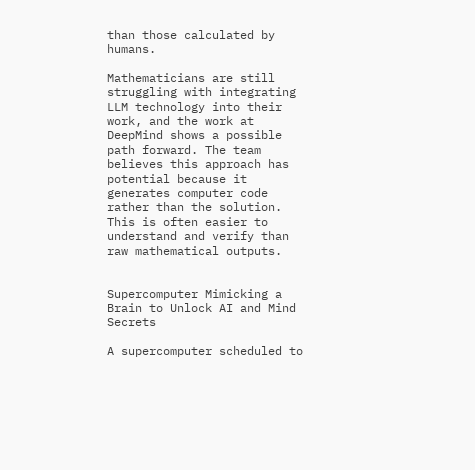than those calculated by humans.

Mathematicians are still struggling with integrating LLM technology into their work, and the work at DeepMind shows a possible path forward. The team believes this approach has potential because it generates computer code rather than the solution. This is often easier to understand and verify than raw mathematical outputs.


Supercomputer Mimicking a Brain to Unlock AI and Mind Secrets

A supercomputer scheduled to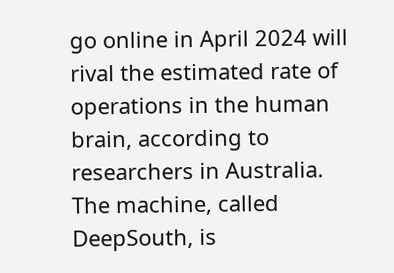go online in April 2024 will rival the estimated rate of operations in the human brain, according to researchers in Australia. The machine, called DeepSouth, is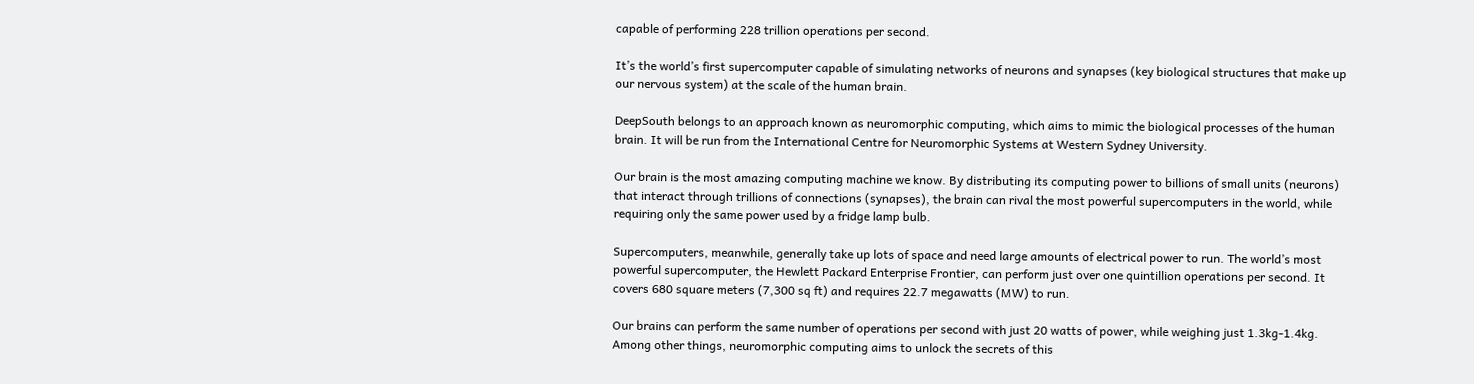capable of performing 228 trillion operations per second.

It’s the world’s first supercomputer capable of simulating networks of neurons and synapses (key biological structures that make up our nervous system) at the scale of the human brain.

DeepSouth belongs to an approach known as neuromorphic computing, which aims to mimic the biological processes of the human brain. It will be run from the International Centre for Neuromorphic Systems at Western Sydney University.

Our brain is the most amazing computing machine we know. By distributing its computing power to billions of small units (neurons) that interact through trillions of connections (synapses), the brain can rival the most powerful supercomputers in the world, while requiring only the same power used by a fridge lamp bulb.

Supercomputers, meanwhile, generally take up lots of space and need large amounts of electrical power to run. The world’s most powerful supercomputer, the Hewlett Packard Enterprise Frontier, can perform just over one quintillion operations per second. It covers 680 square meters (7,300 sq ft) and requires 22.7 megawatts (MW) to run.

Our brains can perform the same number of operations per second with just 20 watts of power, while weighing just 1.3kg-1.4kg. Among other things, neuromorphic computing aims to unlock the secrets of this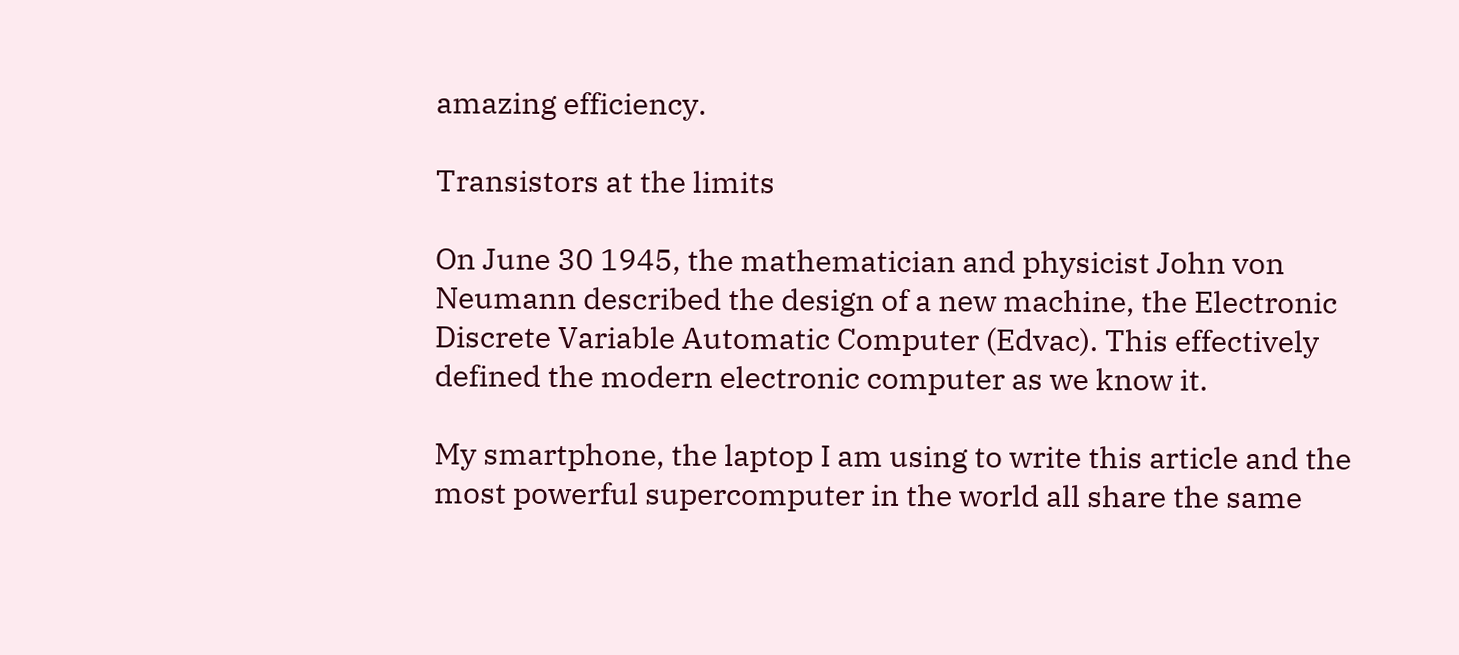amazing efficiency.

Transistors at the limits

On June 30 1945, the mathematician and physicist John von Neumann described the design of a new machine, the Electronic Discrete Variable Automatic Computer (Edvac). This effectively defined the modern electronic computer as we know it.

My smartphone, the laptop I am using to write this article and the most powerful supercomputer in the world all share the same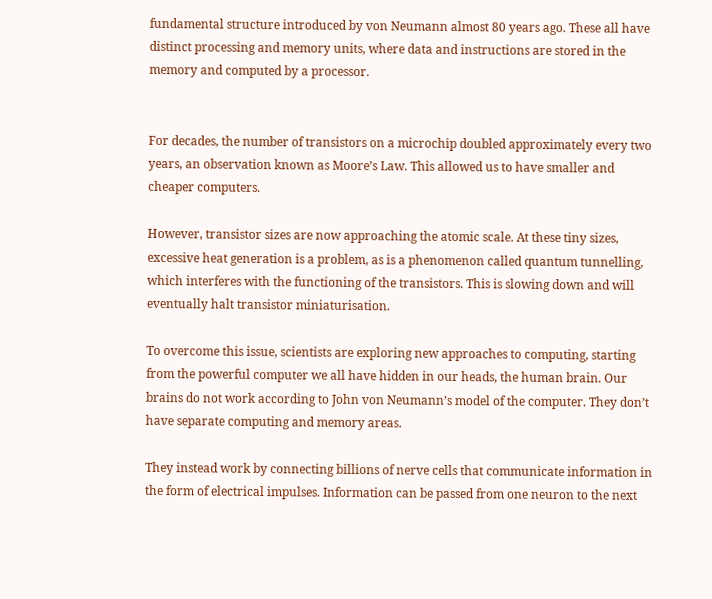fundamental structure introduced by von Neumann almost 80 years ago. These all have distinct processing and memory units, where data and instructions are stored in the memory and computed by a processor.


For decades, the number of transistors on a microchip doubled approximately every two years, an observation known as Moore’s Law. This allowed us to have smaller and cheaper computers.

However, transistor sizes are now approaching the atomic scale. At these tiny sizes, excessive heat generation is a problem, as is a phenomenon called quantum tunnelling, which interferes with the functioning of the transistors. This is slowing down and will eventually halt transistor miniaturisation.

To overcome this issue, scientists are exploring new approaches to computing, starting from the powerful computer we all have hidden in our heads, the human brain. Our brains do not work according to John von Neumann’s model of the computer. They don’t have separate computing and memory areas.

They instead work by connecting billions of nerve cells that communicate information in the form of electrical impulses. Information can be passed from one neuron to the next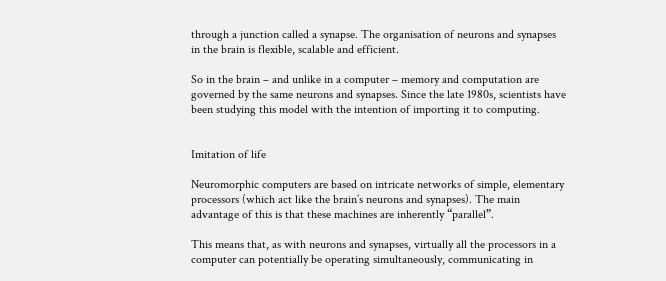through a junction called a synapse. The organisation of neurons and synapses in the brain is flexible, scalable and efficient.

So in the brain – and unlike in a computer – memory and computation are governed by the same neurons and synapses. Since the late 1980s, scientists have been studying this model with the intention of importing it to computing.


Imitation of life

Neuromorphic computers are based on intricate networks of simple, elementary processors (which act like the brain’s neurons and synapses). The main advantage of this is that these machines are inherently “parallel”.

This means that, as with neurons and synapses, virtually all the processors in a computer can potentially be operating simultaneously, communicating in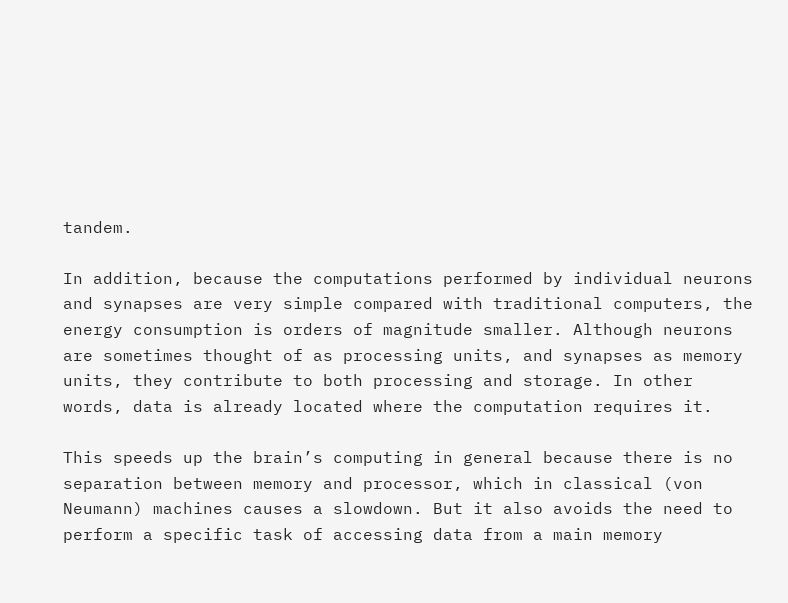tandem.

In addition, because the computations performed by individual neurons and synapses are very simple compared with traditional computers, the energy consumption is orders of magnitude smaller. Although neurons are sometimes thought of as processing units, and synapses as memory units, they contribute to both processing and storage. In other words, data is already located where the computation requires it.

This speeds up the brain’s computing in general because there is no separation between memory and processor, which in classical (von Neumann) machines causes a slowdown. But it also avoids the need to perform a specific task of accessing data from a main memory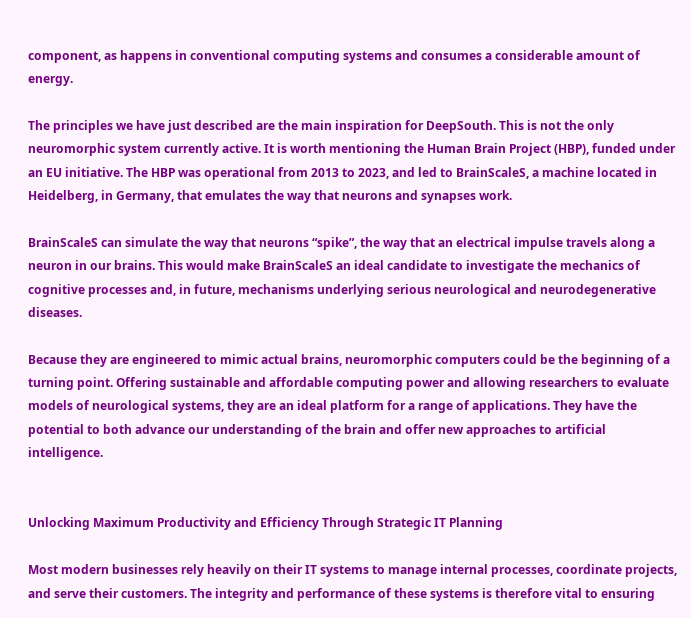component, as happens in conventional computing systems and consumes a considerable amount of energy.

The principles we have just described are the main inspiration for DeepSouth. This is not the only neuromorphic system currently active. It is worth mentioning the Human Brain Project (HBP), funded under an EU initiative. The HBP was operational from 2013 to 2023, and led to BrainScaleS, a machine located in Heidelberg, in Germany, that emulates the way that neurons and synapses work.

BrainScaleS can simulate the way that neurons “spike”, the way that an electrical impulse travels along a neuron in our brains. This would make BrainScaleS an ideal candidate to investigate the mechanics of cognitive processes and, in future, mechanisms underlying serious neurological and neurodegenerative diseases.

Because they are engineered to mimic actual brains, neuromorphic computers could be the beginning of a turning point. Offering sustainable and affordable computing power and allowing researchers to evaluate models of neurological systems, they are an ideal platform for a range of applications. They have the potential to both advance our understanding of the brain and offer new approaches to artificial intelligence.


Unlocking Maximum Productivity and Efficiency Through Strategic IT Planning

Most modern businesses rely heavily on their IT systems to manage internal processes, coordinate projects, and serve their customers. The integrity and performance of these systems is therefore vital to ensuring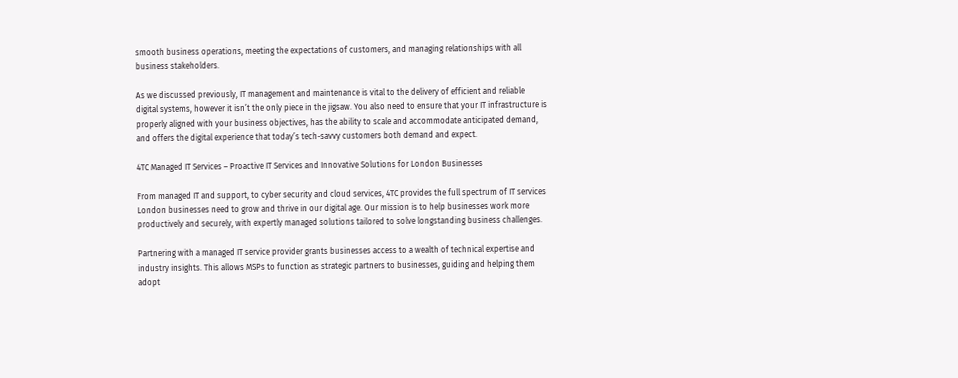smooth business operations, meeting the expectations of customers, and managing relationships with all business stakeholders.

As we discussed previously, IT management and maintenance is vital to the delivery of efficient and reliable digital systems, however it isn’t the only piece in the jigsaw. You also need to ensure that your IT infrastructure is properly aligned with your business objectives, has the ability to scale and accommodate anticipated demand, and offers the digital experience that today’s tech-savvy customers both demand and expect.

4TC Managed IT Services – Proactive IT Services and Innovative Solutions for London Businesses

From managed IT and support, to cyber security and cloud services, 4TC provides the full spectrum of IT services London businesses need to grow and thrive in our digital age. Our mission is to help businesses work more productively and securely, with expertly managed solutions tailored to solve longstanding business challenges.

Partnering with a managed IT service provider grants businesses access to a wealth of technical expertise and industry insights. This allows MSPs to function as strategic partners to businesses, guiding and helping them adopt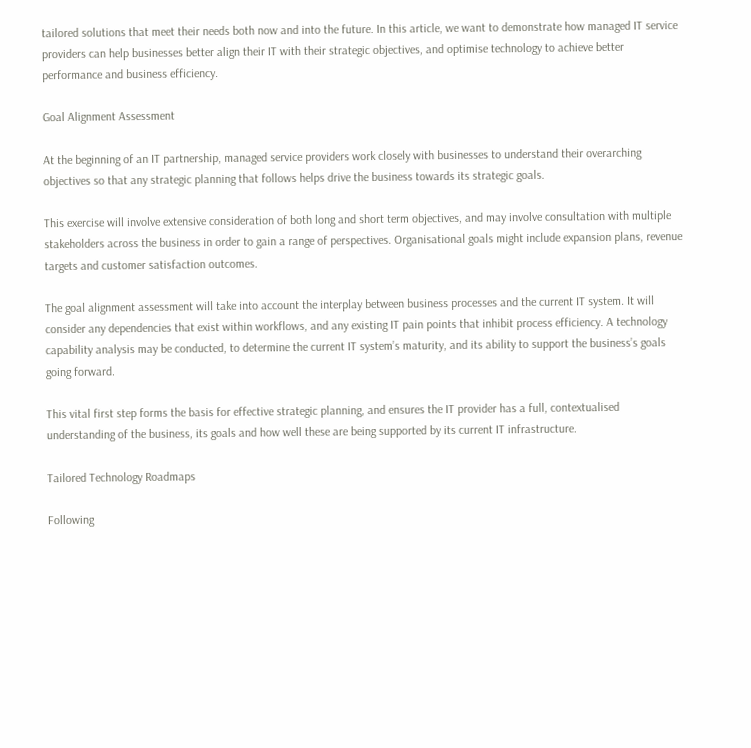tailored solutions that meet their needs both now and into the future. In this article, we want to demonstrate how managed IT service providers can help businesses better align their IT with their strategic objectives, and optimise technology to achieve better performance and business efficiency.

Goal Alignment Assessment

At the beginning of an IT partnership, managed service providers work closely with businesses to understand their overarching objectives so that any strategic planning that follows helps drive the business towards its strategic goals.

This exercise will involve extensive consideration of both long and short term objectives, and may involve consultation with multiple stakeholders across the business in order to gain a range of perspectives. Organisational goals might include expansion plans, revenue targets and customer satisfaction outcomes.

The goal alignment assessment will take into account the interplay between business processes and the current IT system. It will consider any dependencies that exist within workflows, and any existing IT pain points that inhibit process efficiency. A technology capability analysis may be conducted, to determine the current IT system’s maturity, and its ability to support the business’s goals going forward.

This vital first step forms the basis for effective strategic planning, and ensures the IT provider has a full, contextualised understanding of the business, its goals and how well these are being supported by its current IT infrastructure.

Tailored Technology Roadmaps

Following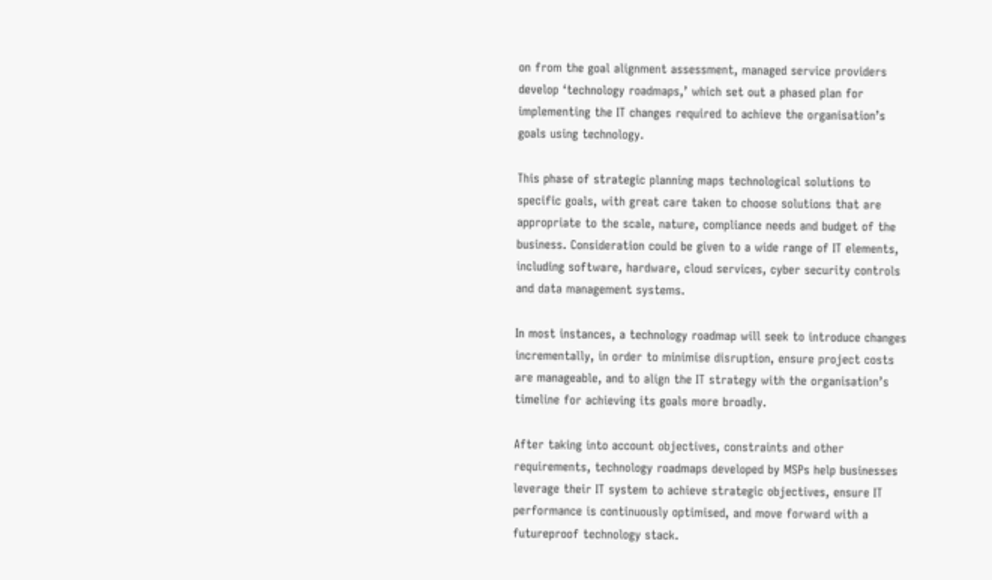on from the goal alignment assessment, managed service providers develop ‘technology roadmaps,’ which set out a phased plan for implementing the IT changes required to achieve the organisation’s goals using technology.

This phase of strategic planning maps technological solutions to specific goals, with great care taken to choose solutions that are appropriate to the scale, nature, compliance needs and budget of the business. Consideration could be given to a wide range of IT elements, including software, hardware, cloud services, cyber security controls and data management systems.

In most instances, a technology roadmap will seek to introduce changes incrementally, in order to minimise disruption, ensure project costs are manageable, and to align the IT strategy with the organisation’s timeline for achieving its goals more broadly.

After taking into account objectives, constraints and other requirements, technology roadmaps developed by MSPs help businesses leverage their IT system to achieve strategic objectives, ensure IT performance is continuously optimised, and move forward with a futureproof technology stack.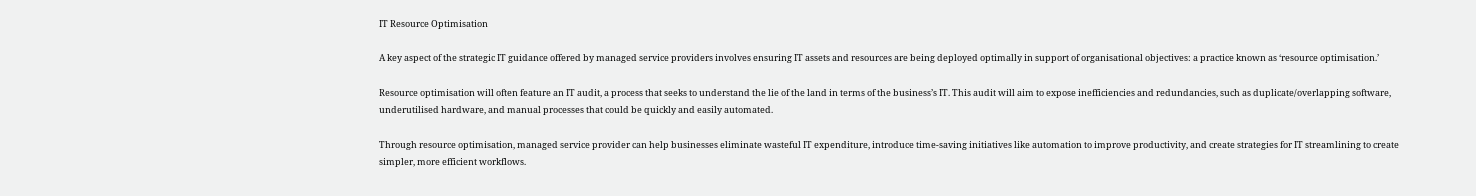IT Resource Optimisation

A key aspect of the strategic IT guidance offered by managed service providers involves ensuring IT assets and resources are being deployed optimally in support of organisational objectives: a practice known as ‘resource optimisation.’

Resource optimisation will often feature an IT audit, a process that seeks to understand the lie of the land in terms of the business’s IT. This audit will aim to expose inefficiencies and redundancies, such as duplicate/overlapping software, underutilised hardware, and manual processes that could be quickly and easily automated.

Through resource optimisation, managed service provider can help businesses eliminate wasteful IT expenditure, introduce time-saving initiatives like automation to improve productivity, and create strategies for IT streamlining to create simpler, more efficient workflows.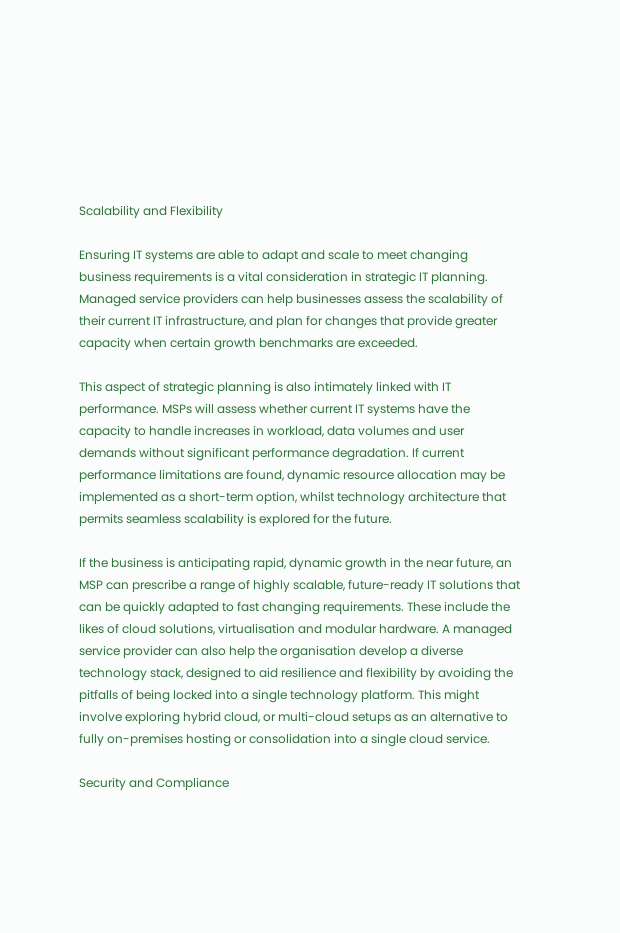Scalability and Flexibility

Ensuring IT systems are able to adapt and scale to meet changing business requirements is a vital consideration in strategic IT planning. Managed service providers can help businesses assess the scalability of their current IT infrastructure, and plan for changes that provide greater capacity when certain growth benchmarks are exceeded.

This aspect of strategic planning is also intimately linked with IT performance. MSPs will assess whether current IT systems have the capacity to handle increases in workload, data volumes and user demands without significant performance degradation. If current performance limitations are found, dynamic resource allocation may be implemented as a short-term option, whilst technology architecture that permits seamless scalability is explored for the future.

If the business is anticipating rapid, dynamic growth in the near future, an MSP can prescribe a range of highly scalable, future-ready IT solutions that can be quickly adapted to fast changing requirements. These include the likes of cloud solutions, virtualisation and modular hardware. A managed service provider can also help the organisation develop a diverse technology stack, designed to aid resilience and flexibility by avoiding the pitfalls of being locked into a single technology platform. This might involve exploring hybrid cloud, or multi-cloud setups as an alternative to fully on-premises hosting or consolidation into a single cloud service.

Security and Compliance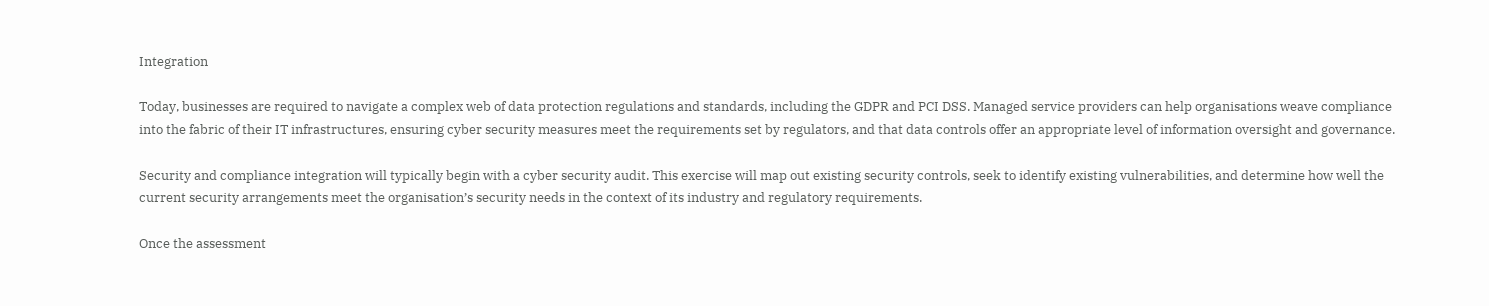Integration

Today, businesses are required to navigate a complex web of data protection regulations and standards, including the GDPR and PCI DSS. Managed service providers can help organisations weave compliance into the fabric of their IT infrastructures, ensuring cyber security measures meet the requirements set by regulators, and that data controls offer an appropriate level of information oversight and governance.

Security and compliance integration will typically begin with a cyber security audit. This exercise will map out existing security controls, seek to identify existing vulnerabilities, and determine how well the current security arrangements meet the organisation’s security needs in the context of its industry and regulatory requirements.

Once the assessment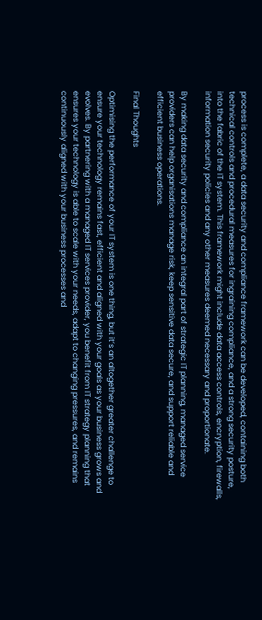process is complete, a data security and compliance framework can be developed, containing both technical controls and procedural measures for ingraining compliance, and a strong security posture, into the fabric of the IT system. This framework might include data access controls, encryption, firewalls, information security policies and any other measures deemed necessary and proportionate.

By making data security and compliance an integral part of strategic IT planning, managed service providers can help organisations manage risk, keep sensitive data secure, and support reliable and efficient business operations.

Final Thoughts

Optimising the performance of your IT system is one thing, but it’s an altogether greater challenge to ensure your technology remains fast, efficient and aligned with your goals as your business grows and evolves. By partnering with a managed IT services provider, you benefit from IT strategy planning that ensures your technology is able to scale with your needs, adapt to changing pressures, and remains continuously aligned with your business processes and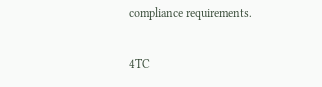compliance requirements.

4TC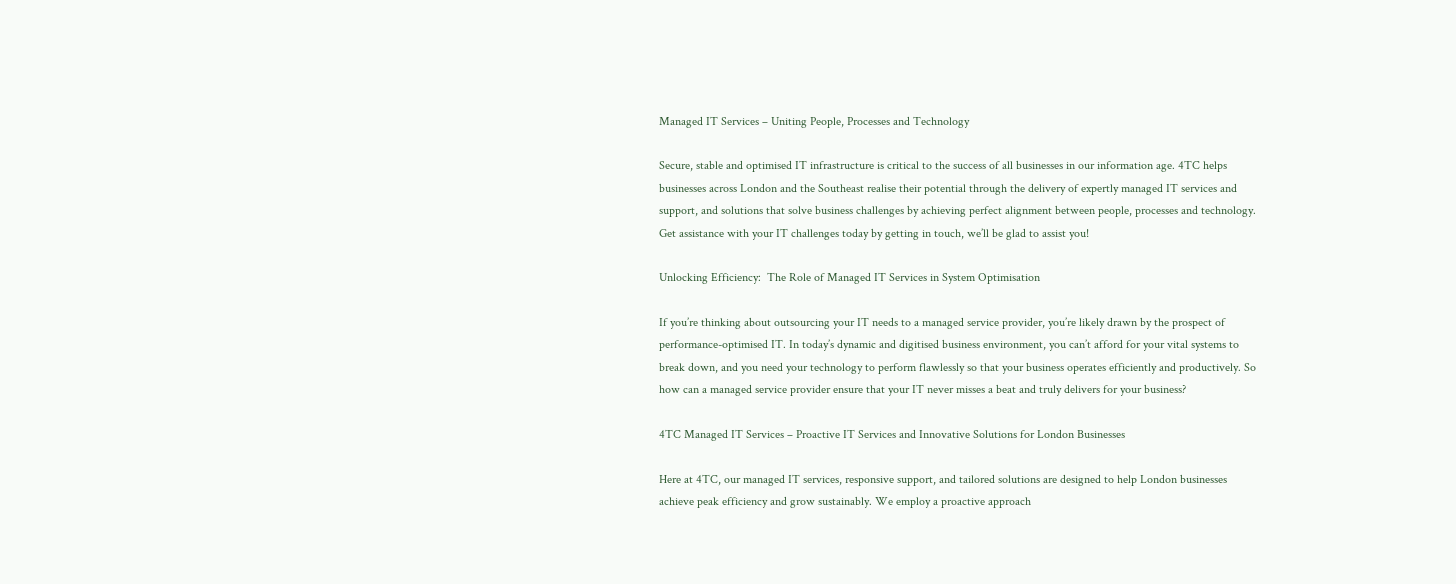Managed IT Services – Uniting People, Processes and Technology

Secure, stable and optimised IT infrastructure is critical to the success of all businesses in our information age. 4TC helps businesses across London and the Southeast realise their potential through the delivery of expertly managed IT services and support, and solutions that solve business challenges by achieving perfect alignment between people, processes and technology. Get assistance with your IT challenges today by getting in touch, we’ll be glad to assist you!

Unlocking Efficiency:  The Role of Managed IT Services in System Optimisation

If you’re thinking about outsourcing your IT needs to a managed service provider, you’re likely drawn by the prospect of performance-optimised IT. In today’s dynamic and digitised business environment, you can’t afford for your vital systems to break down, and you need your technology to perform flawlessly so that your business operates efficiently and productively. So how can a managed service provider ensure that your IT never misses a beat and truly delivers for your business?

4TC Managed IT Services – Proactive IT Services and Innovative Solutions for London Businesses

Here at 4TC, our managed IT services, responsive support, and tailored solutions are designed to help London businesses achieve peak efficiency and grow sustainably. We employ a proactive approach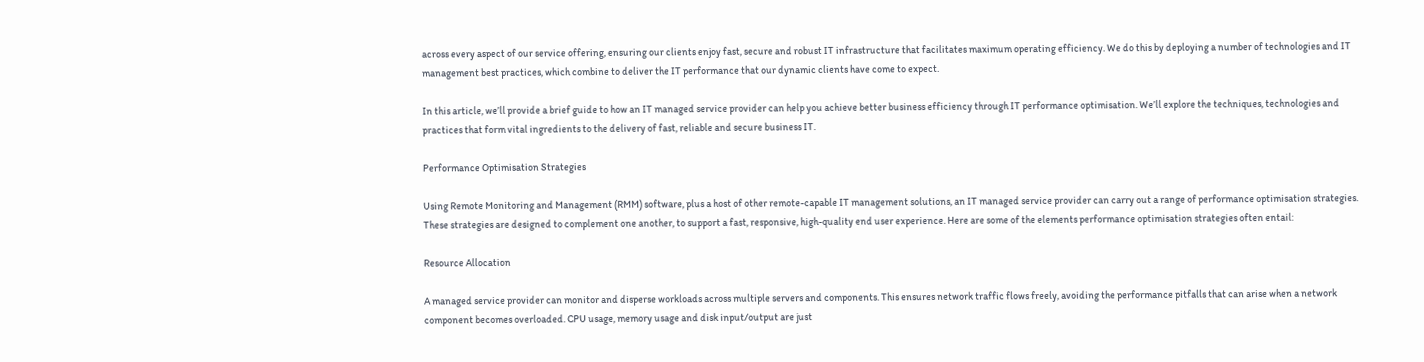across every aspect of our service offering, ensuring our clients enjoy fast, secure and robust IT infrastructure that facilitates maximum operating efficiency. We do this by deploying a number of technologies and IT management best practices, which combine to deliver the IT performance that our dynamic clients have come to expect.

In this article, we’ll provide a brief guide to how an IT managed service provider can help you achieve better business efficiency through IT performance optimisation. We’ll explore the techniques, technologies and practices that form vital ingredients to the delivery of fast, reliable and secure business IT.

Performance Optimisation Strategies

Using Remote Monitoring and Management (RMM) software, plus a host of other remote-capable IT management solutions, an IT managed service provider can carry out a range of performance optimisation strategies. These strategies are designed to complement one another, to support a fast, responsive, high-quality end user experience. Here are some of the elements performance optimisation strategies often entail:

Resource Allocation

A managed service provider can monitor and disperse workloads across multiple servers and components. This ensures network traffic flows freely, avoiding the performance pitfalls that can arise when a network component becomes overloaded. CPU usage, memory usage and disk input/output are just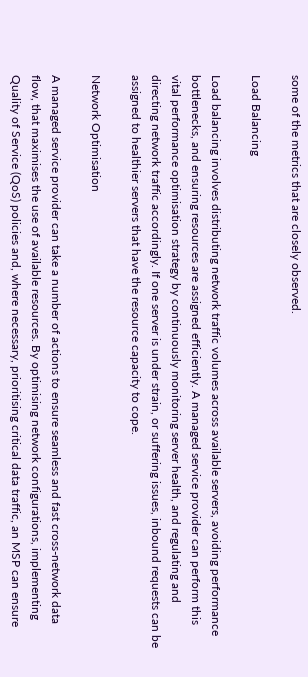some of the metrics that are closely observed.

Load Balancing

Load balancing involves distributing network traffic volumes across available servers, avoiding performance bottlenecks, and ensuring resources are assigned efficiently. A managed service provider can perform this vital performance optimisation strategy by continuously monitoring server health, and regulating and directing network traffic accordingly. If one server is under strain, or suffering issues, inbound requests can be assigned to healthier servers that have the resource capacity to cope.

Network Optimisation

A managed service provider can take a number of actions to ensure seamless and fast cross-network data flow, that maximises the use of available resources. By optimising network configurations, implementing Quality of Service (QoS) policies and, where necessary, prioritising critical data traffic, an MSP can ensure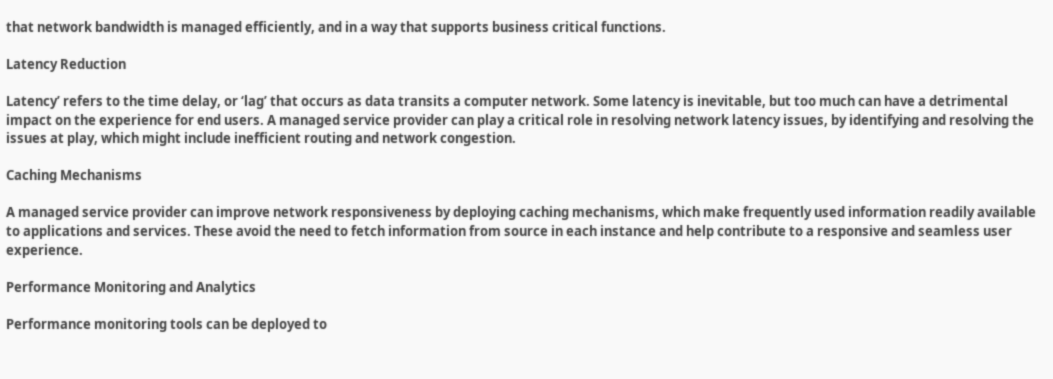that network bandwidth is managed efficiently, and in a way that supports business critical functions.

Latency Reduction

Latency’ refers to the time delay, or ‘lag’ that occurs as data transits a computer network. Some latency is inevitable, but too much can have a detrimental impact on the experience for end users. A managed service provider can play a critical role in resolving network latency issues, by identifying and resolving the issues at play, which might include inefficient routing and network congestion.

Caching Mechanisms

A managed service provider can improve network responsiveness by deploying caching mechanisms, which make frequently used information readily available to applications and services. These avoid the need to fetch information from source in each instance and help contribute to a responsive and seamless user experience.

Performance Monitoring and Analytics

Performance monitoring tools can be deployed to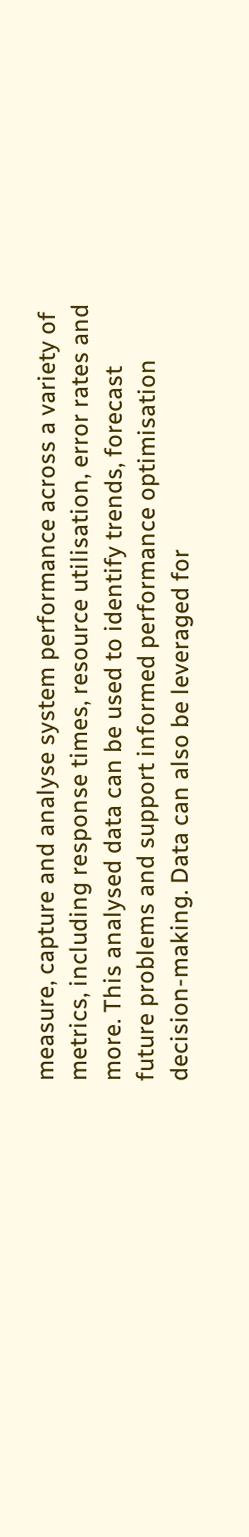measure, capture and analyse system performance across a variety of metrics, including response times, resource utilisation, error rates and more. This analysed data can be used to identify trends, forecast future problems and support informed performance optimisation decision-making. Data can also be leveraged for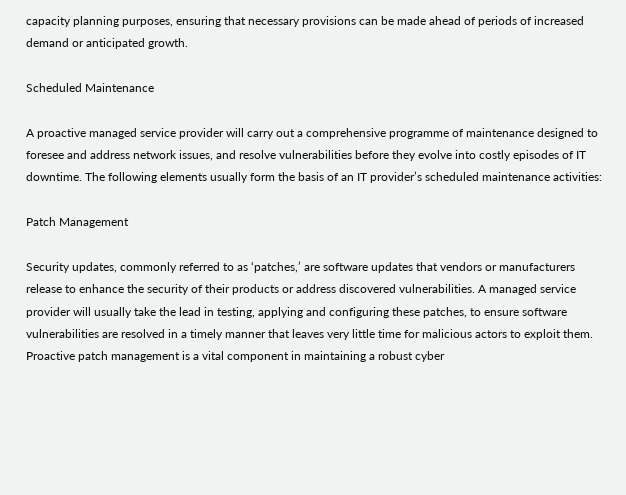capacity planning purposes, ensuring that necessary provisions can be made ahead of periods of increased demand or anticipated growth.

Scheduled Maintenance

A proactive managed service provider will carry out a comprehensive programme of maintenance designed to foresee and address network issues, and resolve vulnerabilities before they evolve into costly episodes of IT downtime. The following elements usually form the basis of an IT provider’s scheduled maintenance activities:

Patch Management

Security updates, commonly referred to as ‘patches,’ are software updates that vendors or manufacturers release to enhance the security of their products or address discovered vulnerabilities. A managed service provider will usually take the lead in testing, applying and configuring these patches, to ensure software vulnerabilities are resolved in a timely manner that leaves very little time for malicious actors to exploit them. Proactive patch management is a vital component in maintaining a robust cyber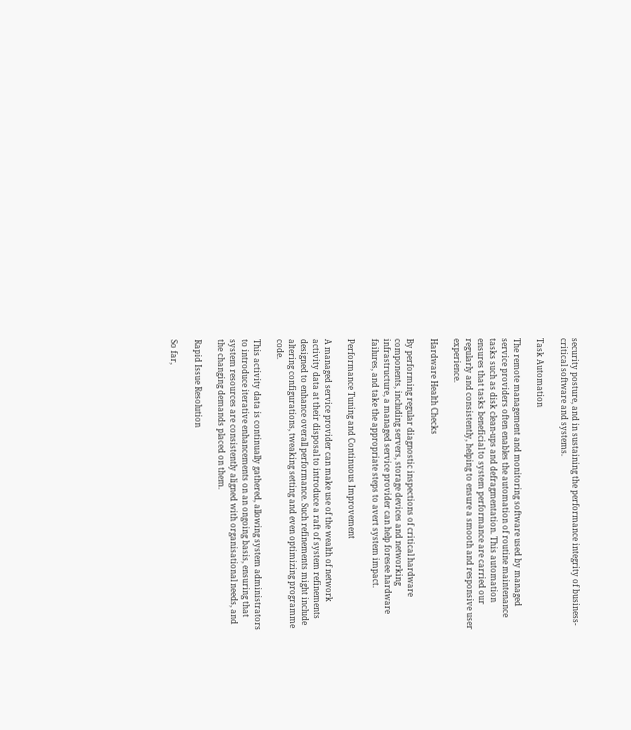security posture, and in sustaining the performance integrity of business-critical software and systems.

Task Automation

The remote management and monitoring software used by managed service providers often enables the automation of routine maintenance tasks such as disk clean-ups and defragmentation. This automation ensures that tasks beneficial to system performance are carried our regularly and consistently, helping to ensure a smooth and responsive user experience.

Hardware Health Checks

By performing regular diagnostic inspections of critical hardware components, including servers, storage devices and networking infrastructure, a managed service provider can help foresee hardware failures, and take the appropriate steps to avert system impact.

Performance Tuning and Continuous Improvement

A managed service provider can make use of the wealth of network activity data at their disposal to introduce a raft of system refinements designed to enhance overall performance. Such refinements might include altering configurations, tweaking setting and even optimizing programme code.

This activity data is continually gathered, allowing system administrators to introduce iterative enhancements on an ongoing basis, ensuring that system resources are consistently aligned with organisational needs, and the changing demands placed on them.

Rapid Issue Resolution

So far,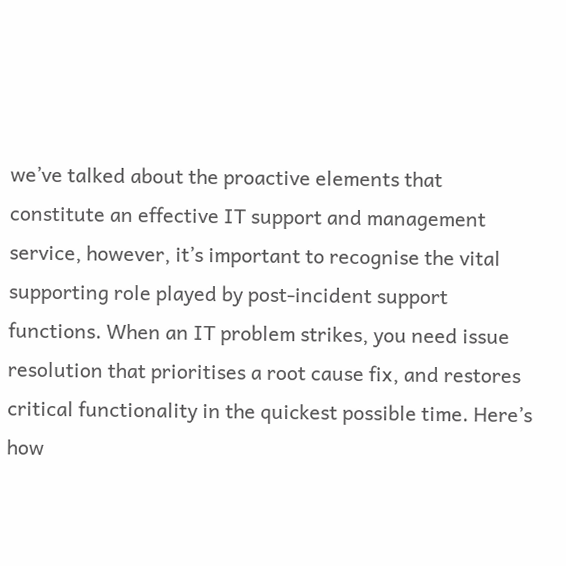we’ve talked about the proactive elements that constitute an effective IT support and management service, however, it’s important to recognise the vital supporting role played by post-incident support functions. When an IT problem strikes, you need issue resolution that prioritises a root cause fix, and restores critical functionality in the quickest possible time. Here’s how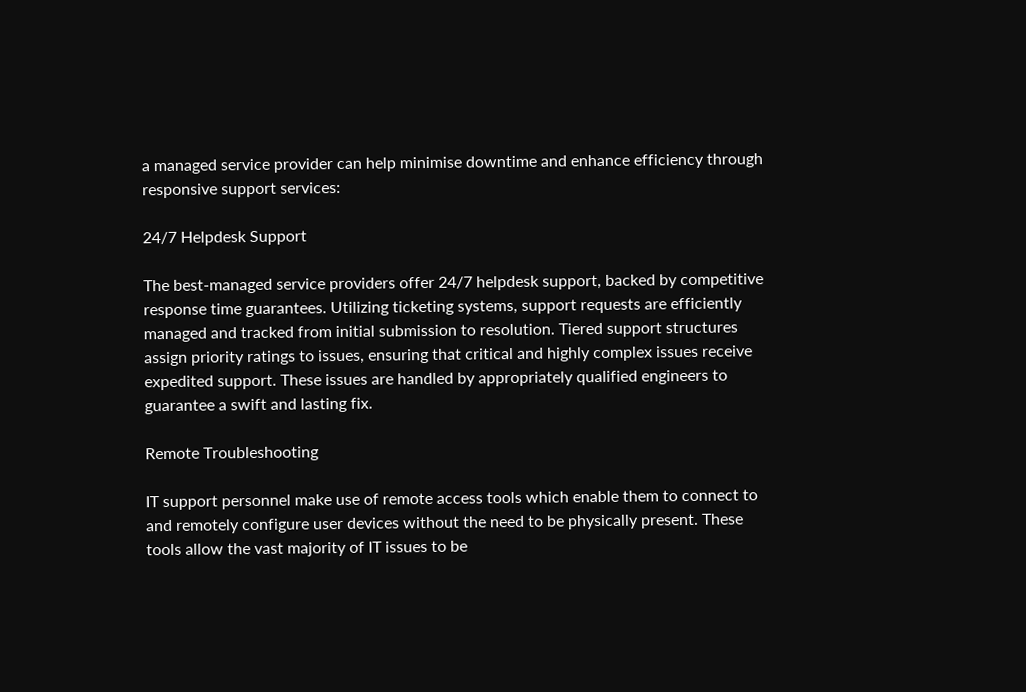a managed service provider can help minimise downtime and enhance efficiency through responsive support services:

24/7 Helpdesk Support

The best-managed service providers offer 24/7 helpdesk support, backed by competitive response time guarantees. Utilizing ticketing systems, support requests are efficiently managed and tracked from initial submission to resolution. Tiered support structures assign priority ratings to issues, ensuring that critical and highly complex issues receive expedited support. These issues are handled by appropriately qualified engineers to guarantee a swift and lasting fix.

Remote Troubleshooting

IT support personnel make use of remote access tools which enable them to connect to and remotely configure user devices without the need to be physically present. These tools allow the vast majority of IT issues to be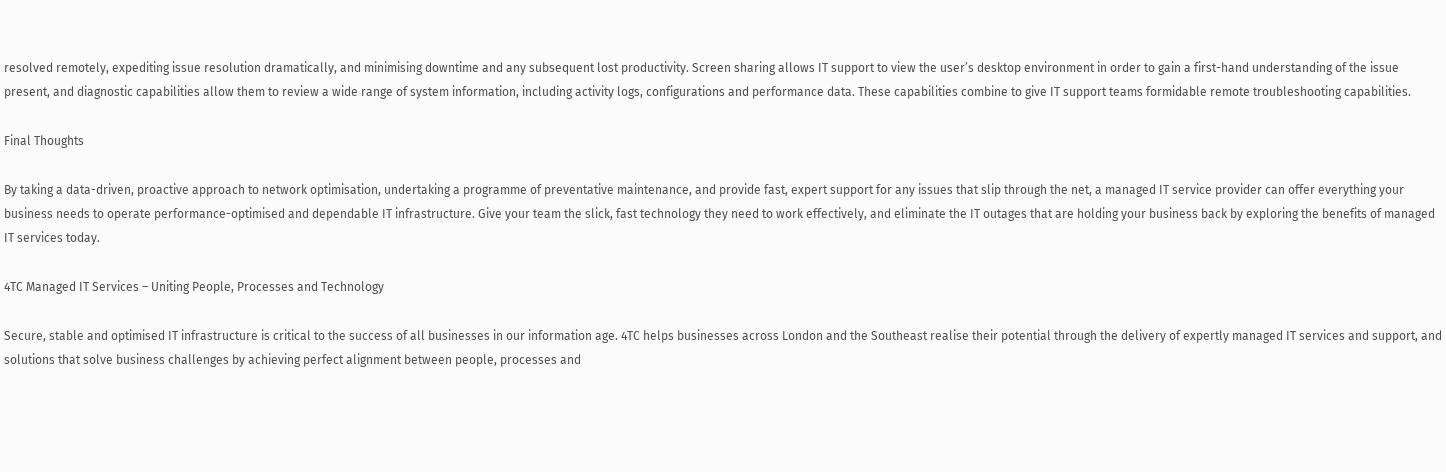resolved remotely, expediting issue resolution dramatically, and minimising downtime and any subsequent lost productivity. Screen sharing allows IT support to view the user’s desktop environment in order to gain a first-hand understanding of the issue present, and diagnostic capabilities allow them to review a wide range of system information, including activity logs, configurations and performance data. These capabilities combine to give IT support teams formidable remote troubleshooting capabilities.

Final Thoughts

By taking a data-driven, proactive approach to network optimisation, undertaking a programme of preventative maintenance, and provide fast, expert support for any issues that slip through the net, a managed IT service provider can offer everything your business needs to operate performance-optimised and dependable IT infrastructure. Give your team the slick, fast technology they need to work effectively, and eliminate the IT outages that are holding your business back by exploring the benefits of managed IT services today.

4TC Managed IT Services – Uniting People, Processes and Technology

Secure, stable and optimised IT infrastructure is critical to the success of all businesses in our information age. 4TC helps businesses across London and the Southeast realise their potential through the delivery of expertly managed IT services and support, and solutions that solve business challenges by achieving perfect alignment between people, processes and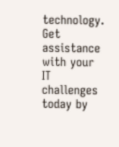technology. Get assistance with your IT challenges today by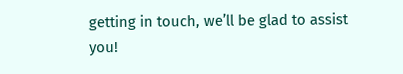getting in touch, we’ll be glad to assist you!